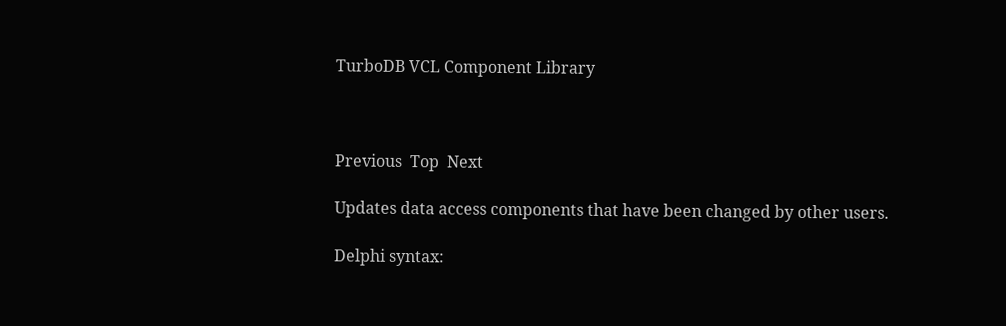TurboDB VCL Component Library



Previous  Top  Next

Updates data access components that have been changed by other users.

Delphi syntax: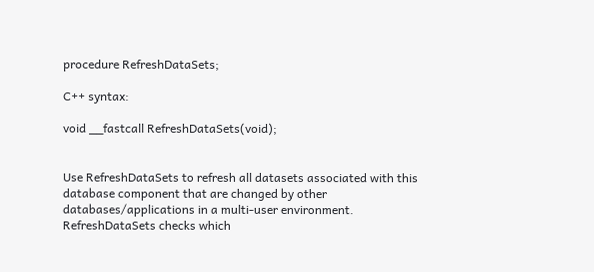procedure RefreshDataSets;

C++ syntax:

void __fastcall RefreshDataSets(void);


Use RefreshDataSets to refresh all datasets associated with this database component that are changed by other databases/applications in a multi-user environment. RefreshDataSets checks which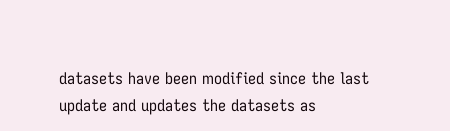datasets have been modified since the last update and updates the datasets as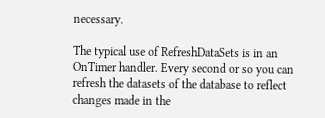necessary.

The typical use of RefreshDataSets is in an OnTimer handler. Every second or so you can refresh the datasets of the database to reflect changes made in the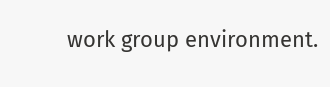work group environment.